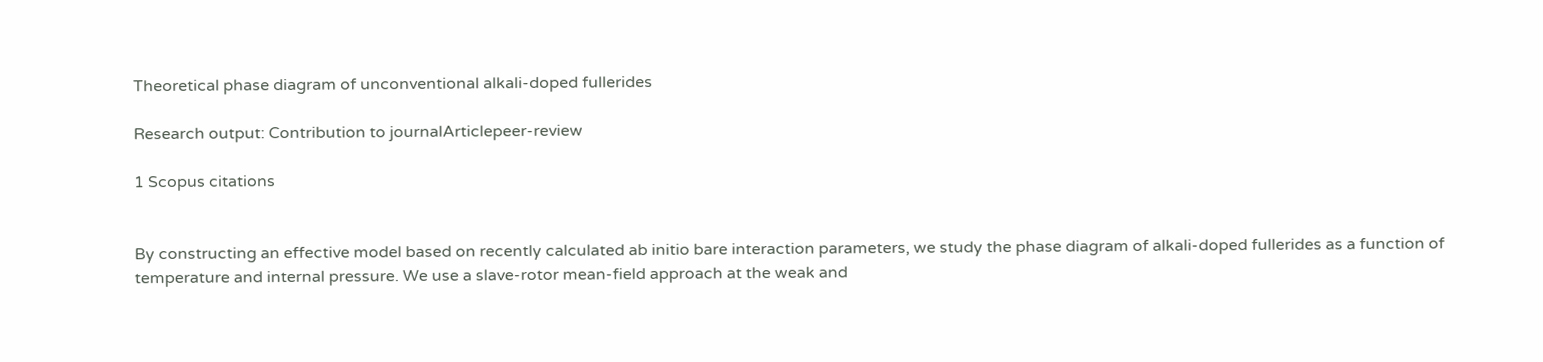Theoretical phase diagram of unconventional alkali-doped fullerides

Research output: Contribution to journalArticlepeer-review

1 Scopus citations


By constructing an effective model based on recently calculated ab initio bare interaction parameters, we study the phase diagram of alkali-doped fullerides as a function of temperature and internal pressure. We use a slave-rotor mean-field approach at the weak and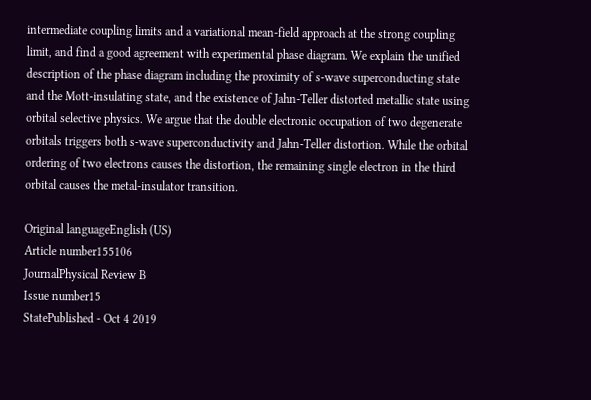intermediate coupling limits and a variational mean-field approach at the strong coupling limit, and find a good agreement with experimental phase diagram. We explain the unified description of the phase diagram including the proximity of s-wave superconducting state and the Mott-insulating state, and the existence of Jahn-Teller distorted metallic state using orbital selective physics. We argue that the double electronic occupation of two degenerate orbitals triggers both s-wave superconductivity and Jahn-Teller distortion. While the orbital ordering of two electrons causes the distortion, the remaining single electron in the third orbital causes the metal-insulator transition.

Original languageEnglish (US)
Article number155106
JournalPhysical Review B
Issue number15
StatePublished - Oct 4 2019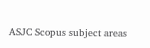ASJC Scopus subject areas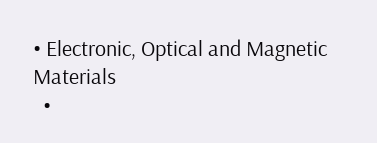• Electronic, Optical and Magnetic Materials
  •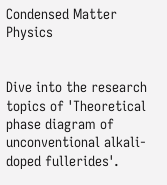Condensed Matter Physics


Dive into the research topics of 'Theoretical phase diagram of unconventional alkali-doped fullerides'.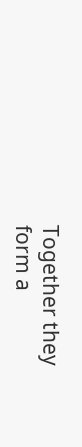Together they form a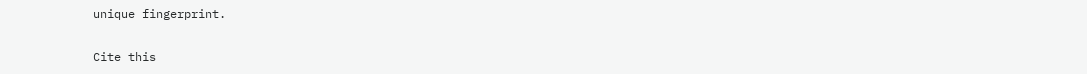unique fingerprint.

Cite this